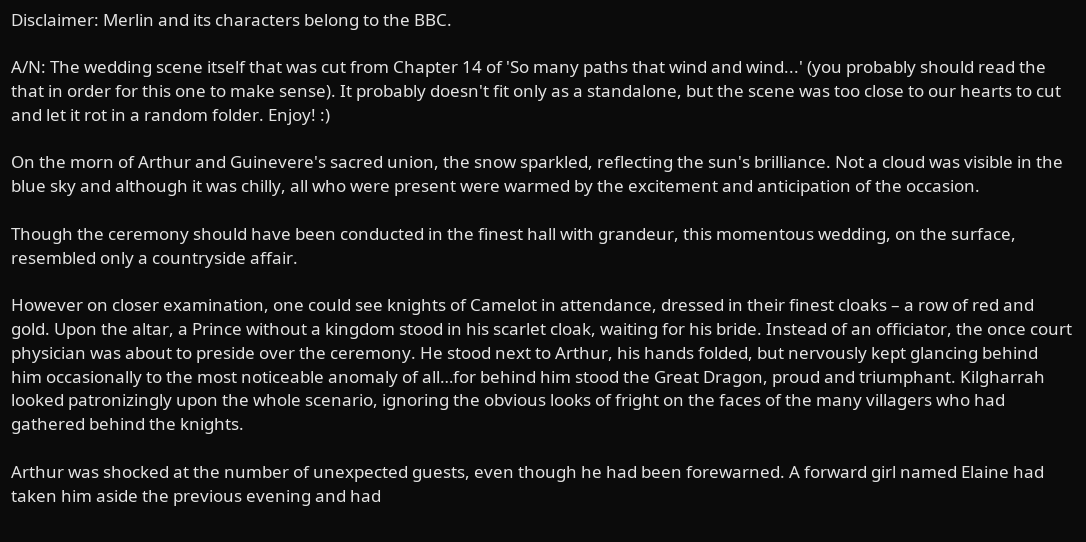Disclaimer: Merlin and its characters belong to the BBC.

A/N: The wedding scene itself that was cut from Chapter 14 of 'So many paths that wind and wind...' (you probably should read the that in order for this one to make sense). It probably doesn't fit only as a standalone, but the scene was too close to our hearts to cut and let it rot in a random folder. Enjoy! :)

On the morn of Arthur and Guinevere's sacred union, the snow sparkled, reflecting the sun's brilliance. Not a cloud was visible in the blue sky and although it was chilly, all who were present were warmed by the excitement and anticipation of the occasion.

Though the ceremony should have been conducted in the finest hall with grandeur, this momentous wedding, on the surface, resembled only a countryside affair.

However on closer examination, one could see knights of Camelot in attendance, dressed in their finest cloaks – a row of red and gold. Upon the altar, a Prince without a kingdom stood in his scarlet cloak, waiting for his bride. Instead of an officiator, the once court physician was about to preside over the ceremony. He stood next to Arthur, his hands folded, but nervously kept glancing behind him occasionally to the most noticeable anomaly of all…for behind him stood the Great Dragon, proud and triumphant. Kilgharrah looked patronizingly upon the whole scenario, ignoring the obvious looks of fright on the faces of the many villagers who had gathered behind the knights.

Arthur was shocked at the number of unexpected guests, even though he had been forewarned. A forward girl named Elaine had taken him aside the previous evening and had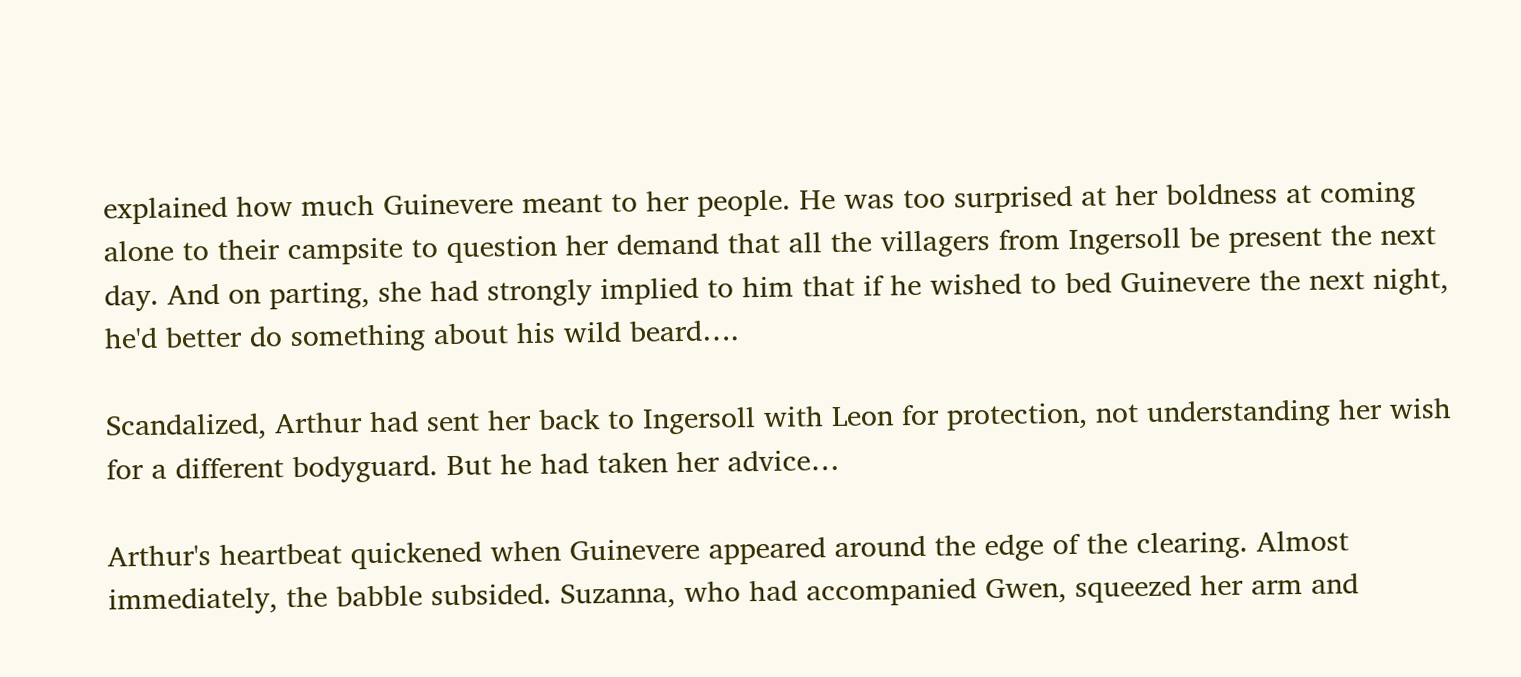explained how much Guinevere meant to her people. He was too surprised at her boldness at coming alone to their campsite to question her demand that all the villagers from Ingersoll be present the next day. And on parting, she had strongly implied to him that if he wished to bed Guinevere the next night, he'd better do something about his wild beard….

Scandalized, Arthur had sent her back to Ingersoll with Leon for protection, not understanding her wish for a different bodyguard. But he had taken her advice…

Arthur's heartbeat quickened when Guinevere appeared around the edge of the clearing. Almost immediately, the babble subsided. Suzanna, who had accompanied Gwen, squeezed her arm and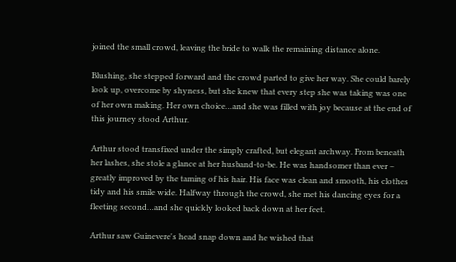joined the small crowd, leaving the bride to walk the remaining distance alone.

Blushing, she stepped forward and the crowd parted to give her way. She could barely look up, overcome by shyness, but she knew that every step she was taking was one of her own making. Her own choice…and she was filled with joy because at the end of this journey stood Arthur.

Arthur stood transfixed under the simply crafted, but elegant archway. From beneath her lashes, she stole a glance at her husband-to-be. He was handsomer than ever – greatly improved by the taming of his hair. His face was clean and smooth, his clothes tidy and his smile wide. Halfway through the crowd, she met his dancing eyes for a fleeting second…and she quickly looked back down at her feet.

Arthur saw Guinevere's head snap down and he wished that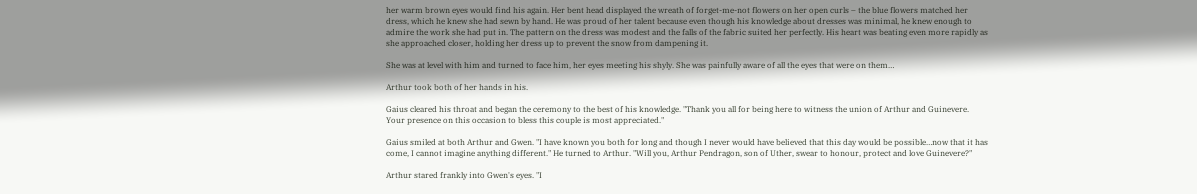her warm brown eyes would find his again. Her bent head displayed the wreath of forget-me-not flowers on her open curls – the blue flowers matched her dress, which he knew she had sewn by hand. He was proud of her talent because even though his knowledge about dresses was minimal, he knew enough to admire the work she had put in. The pattern on the dress was modest and the falls of the fabric suited her perfectly. His heart was beating even more rapidly as she approached closer, holding her dress up to prevent the snow from dampening it.

She was at level with him and turned to face him, her eyes meeting his shyly. She was painfully aware of all the eyes that were on them…

Arthur took both of her hands in his.

Gaius cleared his throat and began the ceremony to the best of his knowledge. "Thank you all for being here to witness the union of Arthur and Guinevere. Your presence on this occasion to bless this couple is most appreciated."

Gaius smiled at both Arthur and Gwen. "I have known you both for long and though I never would have believed that this day would be possible…now that it has come, I cannot imagine anything different." He turned to Arthur. "Will you, Arthur Pendragon, son of Uther, swear to honour, protect and love Guinevere?"

Arthur stared frankly into Gwen's eyes. "I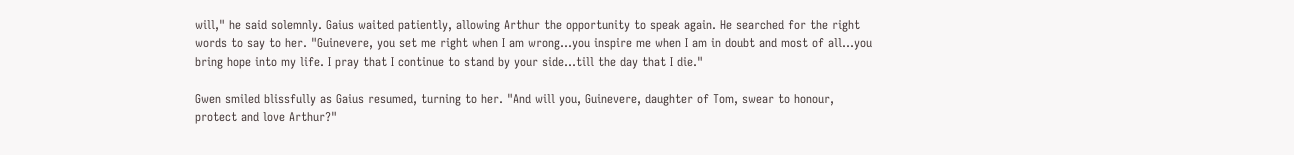will," he said solemnly. Gaius waited patiently, allowing Arthur the opportunity to speak again. He searched for the right words to say to her. "Guinevere, you set me right when I am wrong…you inspire me when I am in doubt and most of all…you bring hope into my life. I pray that I continue to stand by your side…till the day that I die."

Gwen smiled blissfully as Gaius resumed, turning to her. "And will you, Guinevere, daughter of Tom, swear to honour, protect and love Arthur?"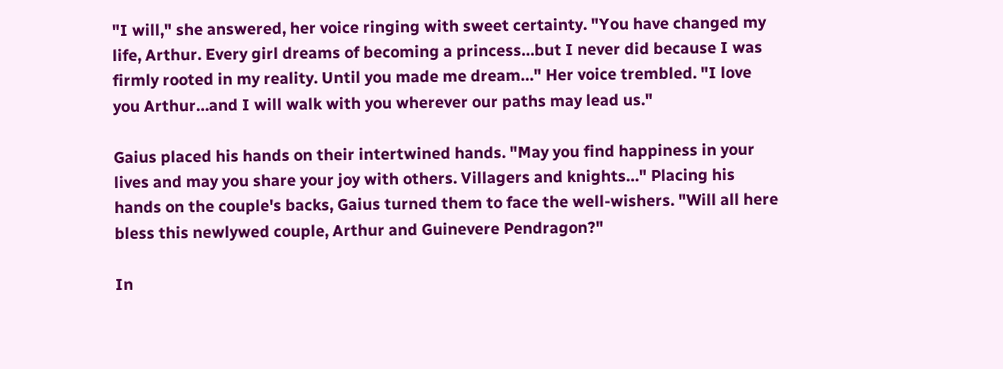"I will," she answered, her voice ringing with sweet certainty. "You have changed my life, Arthur. Every girl dreams of becoming a princess…but I never did because I was firmly rooted in my reality. Until you made me dream…" Her voice trembled. "I love you Arthur…and I will walk with you wherever our paths may lead us."

Gaius placed his hands on their intertwined hands. "May you find happiness in your lives and may you share your joy with others. Villagers and knights…" Placing his hands on the couple's backs, Gaius turned them to face the well-wishers. "Will all here bless this newlywed couple, Arthur and Guinevere Pendragon?"

In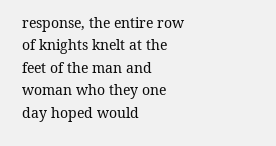response, the entire row of knights knelt at the feet of the man and woman who they one day hoped would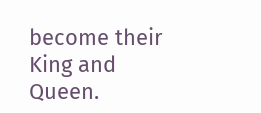become their King and Queen.